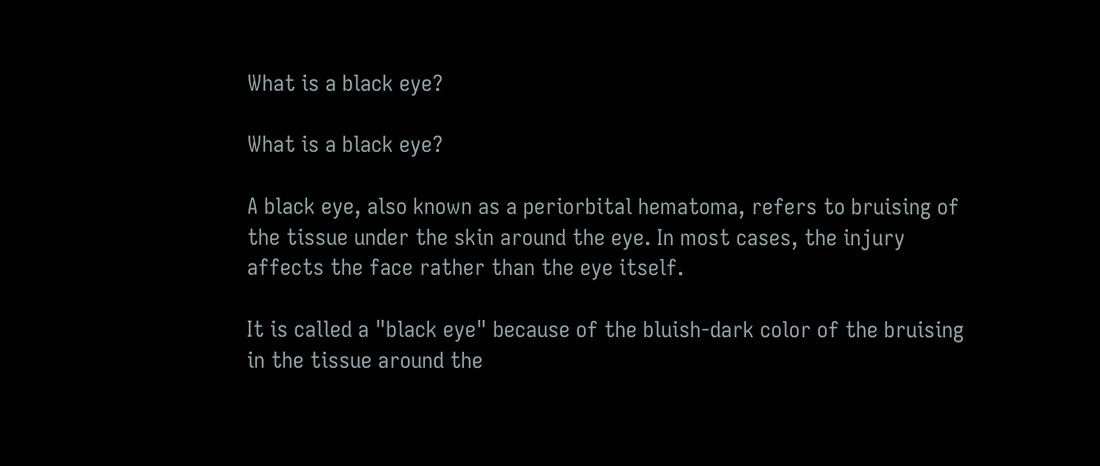What is a black eye?

What is a black eye?

A black eye, also known as a periorbital hematoma, refers to bruising of the tissue under the skin around the eye. In most cases, the injury affects the face rather than the eye itself.

It is called a "black eye" because of the bluish-dark color of the bruising in the tissue around the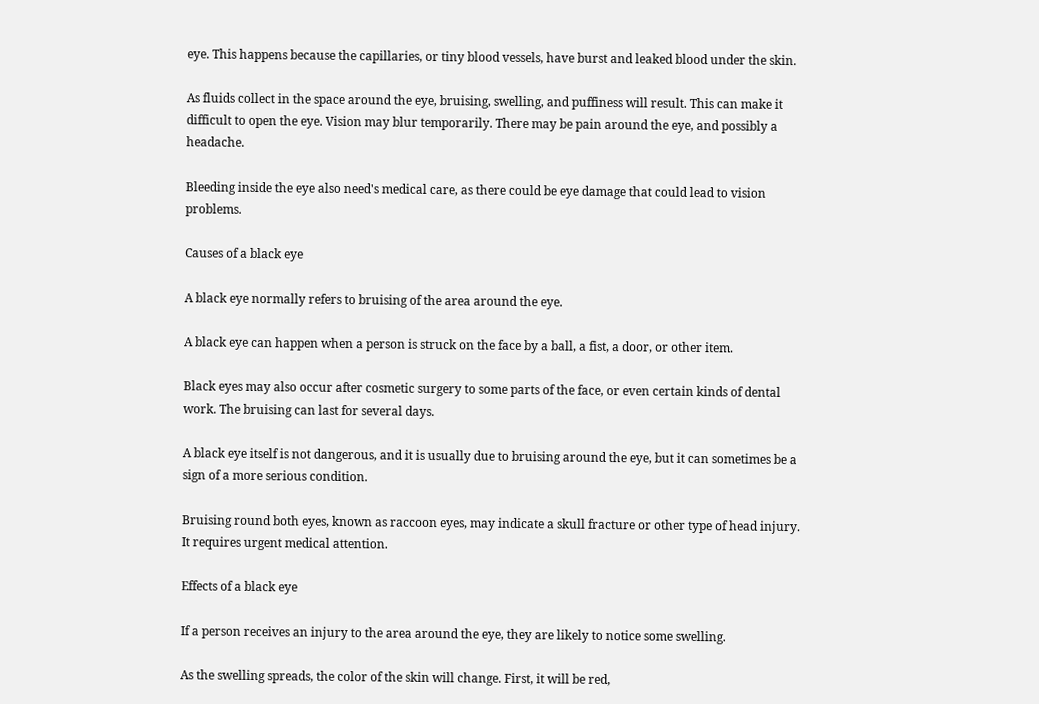eye. This happens because the capillaries, or tiny blood vessels, have burst and leaked blood under the skin.

As fluids collect in the space around the eye, bruising, swelling, and puffiness will result. This can make it difficult to open the eye. Vision may blur temporarily. There may be pain around the eye, and possibly a headache.

Bleeding inside the eye also need's medical care, as there could be eye damage that could lead to vision problems.

Causes of a black eye

A black eye normally refers to bruising of the area around the eye.

A black eye can happen when a person is struck on the face by a ball, a fist, a door, or other item.

Black eyes may also occur after cosmetic surgery to some parts of the face, or even certain kinds of dental work. The bruising can last for several days.

A black eye itself is not dangerous, and it is usually due to bruising around the eye, but it can sometimes be a sign of a more serious condition.

Bruising round both eyes, known as raccoon eyes, may indicate a skull fracture or other type of head injury. It requires urgent medical attention.

Effects of a black eye

If a person receives an injury to the area around the eye, they are likely to notice some swelling.

As the swelling spreads, the color of the skin will change. First, it will be red,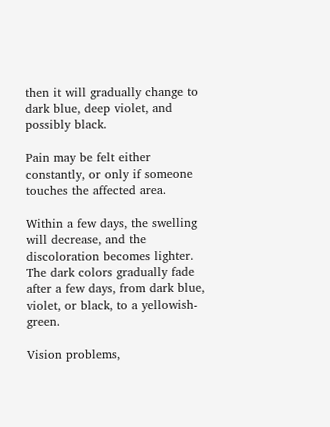then it will gradually change to dark blue, deep violet, and possibly black.

Pain may be felt either constantly, or only if someone touches the affected area.

Within a few days, the swelling will decrease, and the discoloration becomes lighter. The dark colors gradually fade after a few days, from dark blue, violet, or black, to a yellowish-green.

Vision problems,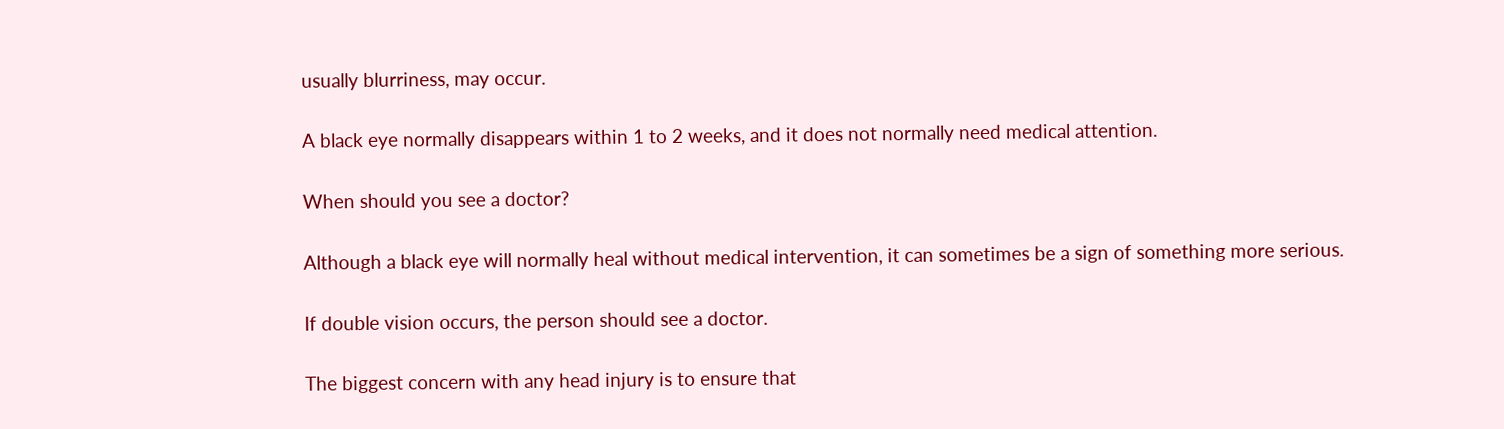usually blurriness, may occur.

A black eye normally disappears within 1 to 2 weeks, and it does not normally need medical attention.

When should you see a doctor?

Although a black eye will normally heal without medical intervention, it can sometimes be a sign of something more serious.

If double vision occurs, the person should see a doctor.

The biggest concern with any head injury is to ensure that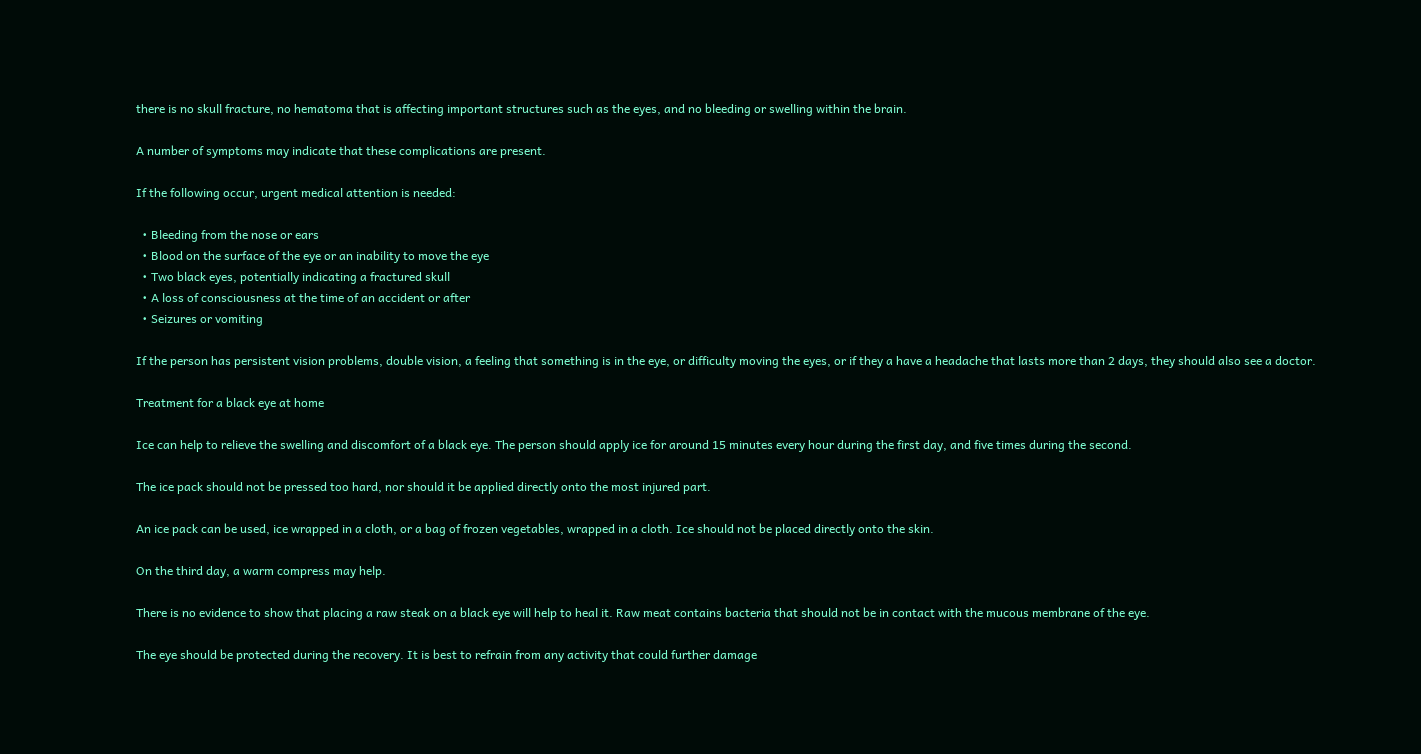there is no skull fracture, no hematoma that is affecting important structures such as the eyes, and no bleeding or swelling within the brain.

A number of symptoms may indicate that these complications are present.

If the following occur, urgent medical attention is needed:

  • Bleeding from the nose or ears
  • Blood on the surface of the eye or an inability to move the eye
  • Two black eyes, potentially indicating a fractured skull
  • A loss of consciousness at the time of an accident or after
  • Seizures or vomiting

If the person has persistent vision problems, double vision, a feeling that something is in the eye, or difficulty moving the eyes, or if they a have a headache that lasts more than 2 days, they should also see a doctor.

Treatment for a black eye at home

Ice can help to relieve the swelling and discomfort of a black eye. The person should apply ice for around 15 minutes every hour during the first day, and five times during the second.

The ice pack should not be pressed too hard, nor should it be applied directly onto the most injured part.

An ice pack can be used, ice wrapped in a cloth, or a bag of frozen vegetables, wrapped in a cloth. Ice should not be placed directly onto the skin.

On the third day, a warm compress may help.

There is no evidence to show that placing a raw steak on a black eye will help to heal it. Raw meat contains bacteria that should not be in contact with the mucous membrane of the eye.

The eye should be protected during the recovery. It is best to refrain from any activity that could further damage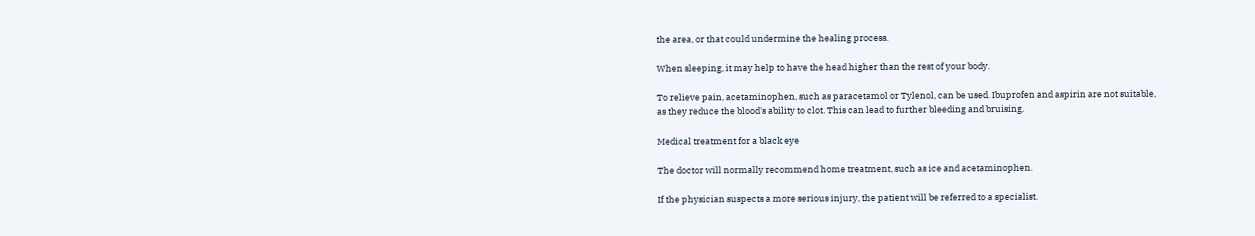the area, or that could undermine the healing process.

When sleeping, it may help to have the head higher than the rest of your body.

To relieve pain, acetaminophen, such as paracetamol or Tylenol, can be used. Ibuprofen and aspirin are not suitable, as they reduce the blood's ability to clot. This can lead to further bleeding and bruising.

Medical treatment for a black eye

The doctor will normally recommend home treatment, such as ice and acetaminophen.

If the physician suspects a more serious injury, the patient will be referred to a specialist.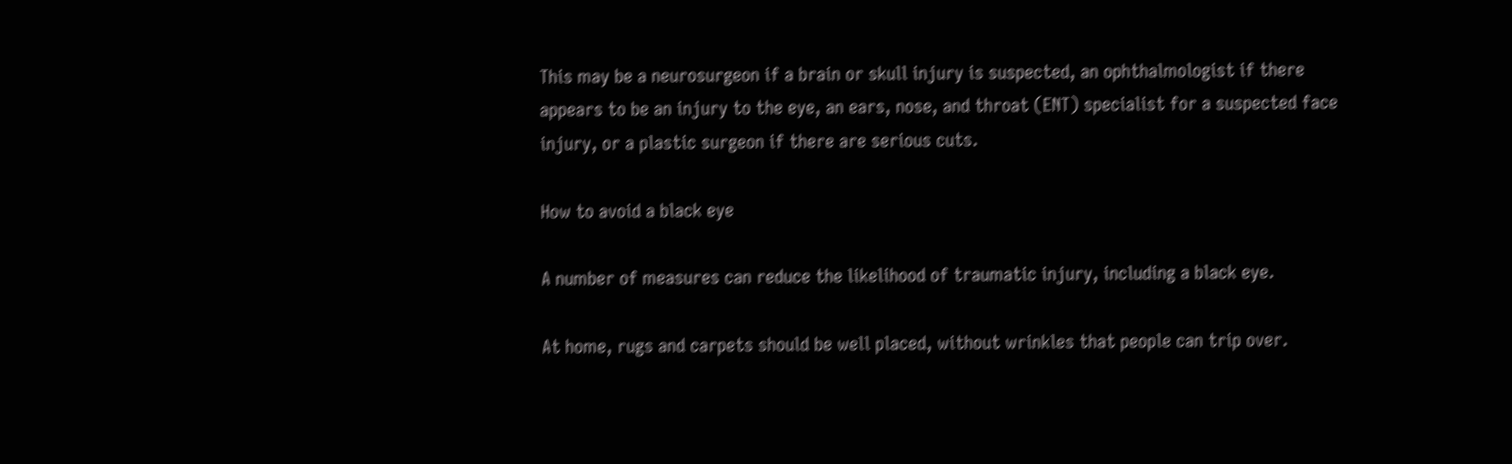This may be a neurosurgeon if a brain or skull injury is suspected, an ophthalmologist if there appears to be an injury to the eye, an ears, nose, and throat (ENT) specialist for a suspected face injury, or a plastic surgeon if there are serious cuts.

How to avoid a black eye

A number of measures can reduce the likelihood of traumatic injury, including a black eye.

At home, rugs and carpets should be well placed, without wrinkles that people can trip over.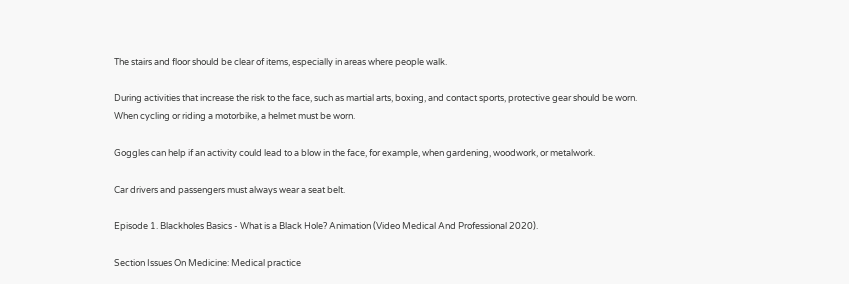The stairs and floor should be clear of items, especially in areas where people walk.

During activities that increase the risk to the face, such as martial arts, boxing, and contact sports, protective gear should be worn. When cycling or riding a motorbike, a helmet must be worn.

Goggles can help if an activity could lead to a blow in the face, for example, when gardening, woodwork, or metalwork.

Car drivers and passengers must always wear a seat belt.

Episode 1. Blackholes Basics - What is a Black Hole? Animation (Video Medical And Professional 2020).

Section Issues On Medicine: Medical practice